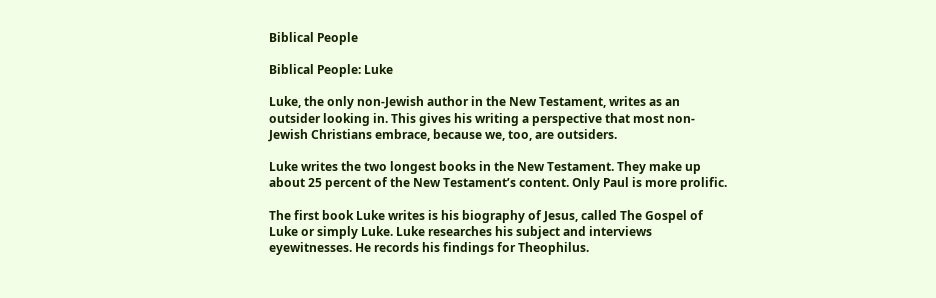Biblical People

Biblical People: Luke

Luke, the only non-Jewish author in the New Testament, writes as an outsider looking in. This gives his writing a perspective that most non-Jewish Christians embrace, because we, too, are outsiders.

Luke writes the two longest books in the New Testament. They make up about 25 percent of the New Testament’s content. Only Paul is more prolific.

The first book Luke writes is his biography of Jesus, called The Gospel of Luke or simply Luke. Luke researches his subject and interviews eyewitnesses. He records his findings for Theophilus.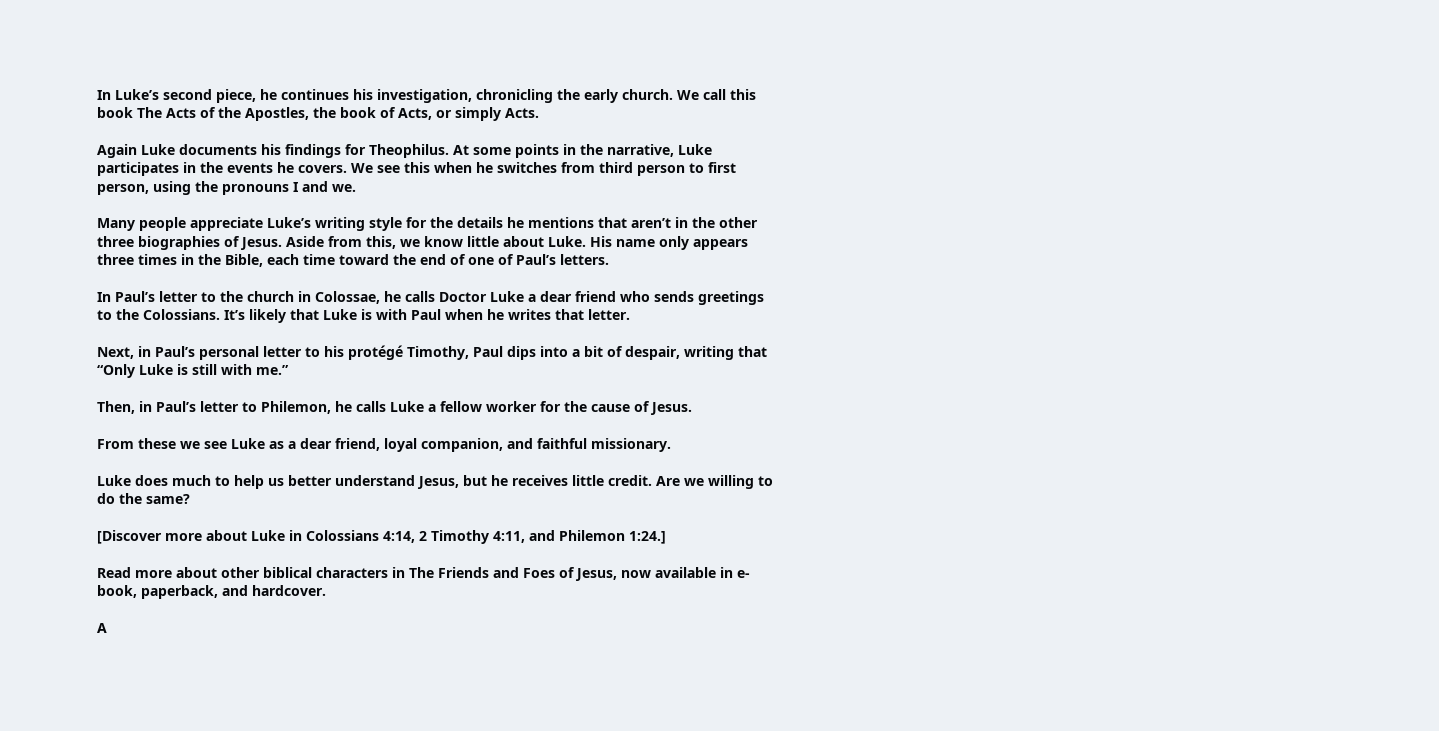In Luke’s second piece, he continues his investigation, chronicling the early church. We call this book The Acts of the Apostles, the book of Acts, or simply Acts.

Again Luke documents his findings for Theophilus. At some points in the narrative, Luke participates in the events he covers. We see this when he switches from third person to first person, using the pronouns I and we.

Many people appreciate Luke’s writing style for the details he mentions that aren’t in the other three biographies of Jesus. Aside from this, we know little about Luke. His name only appears three times in the Bible, each time toward the end of one of Paul’s letters.

In Paul’s letter to the church in Colossae, he calls Doctor Luke a dear friend who sends greetings to the Colossians. It’s likely that Luke is with Paul when he writes that letter.

Next, in Paul’s personal letter to his protégé Timothy, Paul dips into a bit of despair, writing that “Only Luke is still with me.”

Then, in Paul’s letter to Philemon, he calls Luke a fellow worker for the cause of Jesus.

From these we see Luke as a dear friend, loyal companion, and faithful missionary.

Luke does much to help us better understand Jesus, but he receives little credit. Are we willing to do the same?

[Discover more about Luke in Colossians 4:14, 2 Timothy 4:11, and Philemon 1:24.]

Read more about other biblical characters in The Friends and Foes of Jesus, now available in e-book, paperback, and hardcover.

A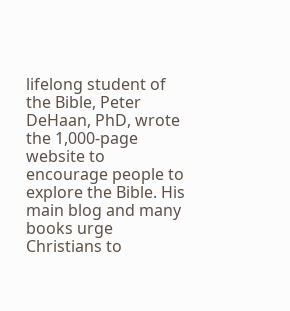lifelong student of the Bible, Peter DeHaan, PhD, wrote the 1,000-page website to encourage people to explore the Bible. His main blog and many books urge Christians to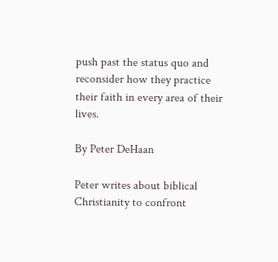push past the status quo and reconsider how they practice their faith in every area of their lives.

By Peter DeHaan

Peter writes about biblical Christianity to confront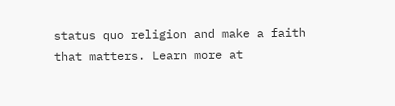status quo religion and make a faith that matters. Learn more at